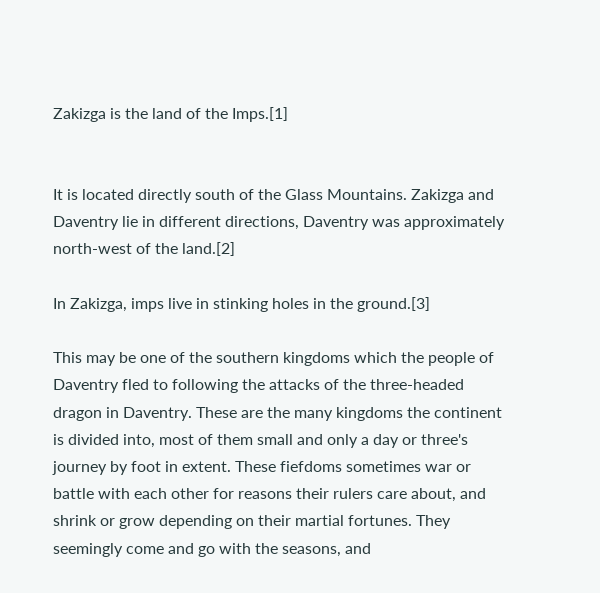Zakizga is the land of the Imps.[1]


It is located directly south of the Glass Mountains. Zakizga and Daventry lie in different directions, Daventry was approximately north-west of the land.[2]

In Zakizga, imps live in stinking holes in the ground.[3]

This may be one of the southern kingdoms which the people of Daventry fled to following the attacks of the three-headed dragon in Daventry. These are the many kingdoms the continent is divided into, most of them small and only a day or three's journey by foot in extent. These fiefdoms sometimes war or battle with each other for reasons their rulers care about, and shrink or grow depending on their martial fortunes. They seemingly come and go with the seasons, and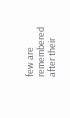few are remembered after their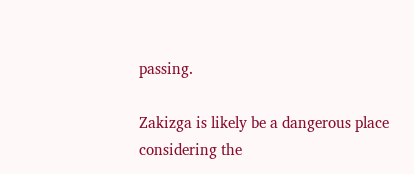passing.

Zakizga is likely be a dangerous place considering the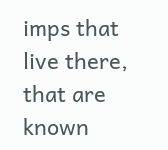imps that live there, that are known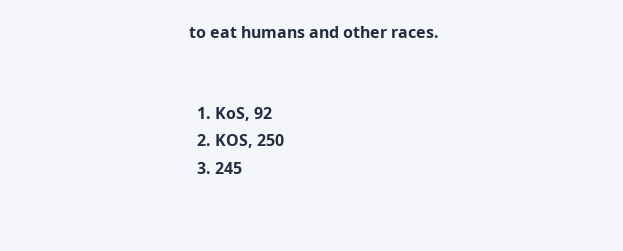to eat humans and other races.


  1. KoS, 92
  2. KOS, 250
  3. 245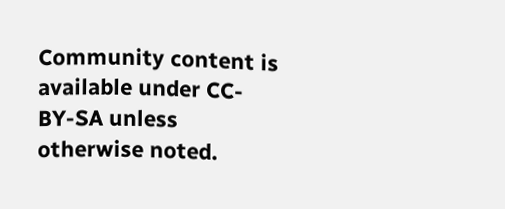Community content is available under CC-BY-SA unless otherwise noted.